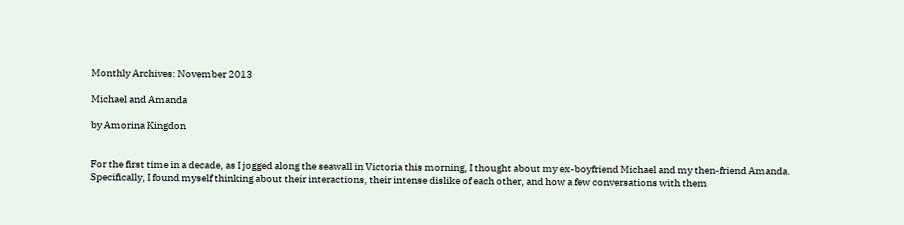Monthly Archives: November 2013

Michael and Amanda

by Amorina Kingdon


For the first time in a decade, as I jogged along the seawall in Victoria this morning, I thought about my ex-boyfriend Michael and my then-friend Amanda. Specifically, I found myself thinking about their interactions, their intense dislike of each other, and how a few conversations with them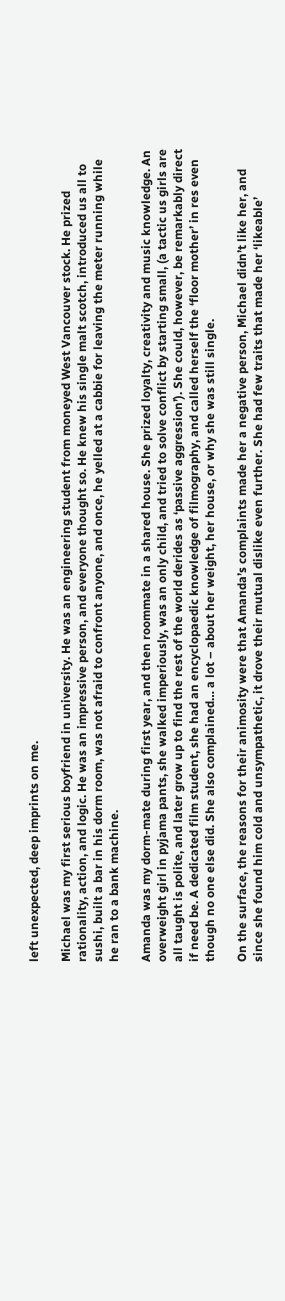left unexpected, deep imprints on me.

Michael was my first serious boyfriend in university. He was an engineering student from moneyed West Vancouver stock. He prized rationality, action, and logic. He was an impressive person, and everyone thought so. He knew his single malt scotch, introduced us all to sushi, built a bar in his dorm room, was not afraid to confront anyone, and once, he yelled at a cabbie for leaving the meter running while he ran to a bank machine.

Amanda was my dorm-mate during first year, and then roommate in a shared house. She prized loyalty, creativity and music knowledge. An overweight girl in pyjama pants, she walked imperiously, was an only child, and tried to solve conflict by starting small, (a tactic us girls are all taught is polite, and later grow up to find the rest of the world derides as ‘passive aggression’). She could, however, be remarkably direct if need be. A dedicated film student, she had an encyclopaedic knowledge of filmography, and called herself the ‘floor mother’ in res even though no one else did. She also complained… a lot – about her weight, her house, or why she was still single.

On the surface, the reasons for their animosity were that Amanda’s complaints made her a negative person, Michael didn’t like her, and since she found him cold and unsympathetic, it drove their mutual dislike even further. She had few traits that made her ‘likeable’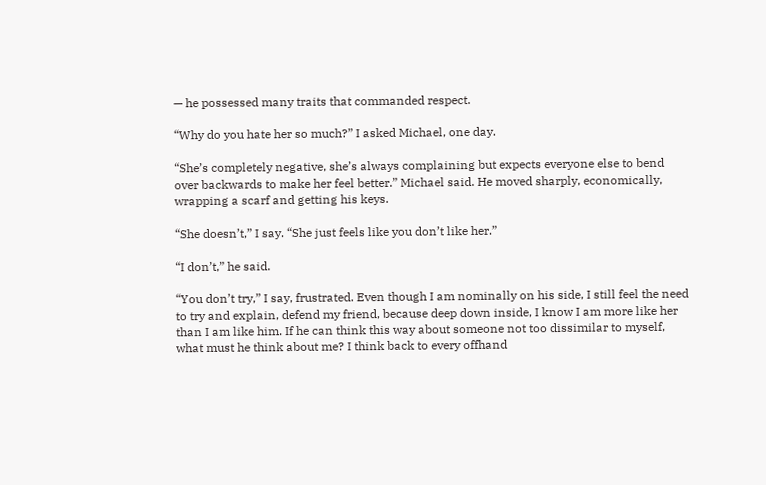— he possessed many traits that commanded respect.

“Why do you hate her so much?” I asked Michael, one day.

“She’s completely negative, she’s always complaining but expects everyone else to bend over backwards to make her feel better.” Michael said. He moved sharply, economically, wrapping a scarf and getting his keys.

“She doesn’t,” I say. “She just feels like you don’t like her.”

“I don’t,” he said.

“You don’t try,” I say, frustrated. Even though I am nominally on his side, I still feel the need to try and explain, defend my friend, because deep down inside, I know I am more like her than I am like him. If he can think this way about someone not too dissimilar to myself, what must he think about me? I think back to every offhand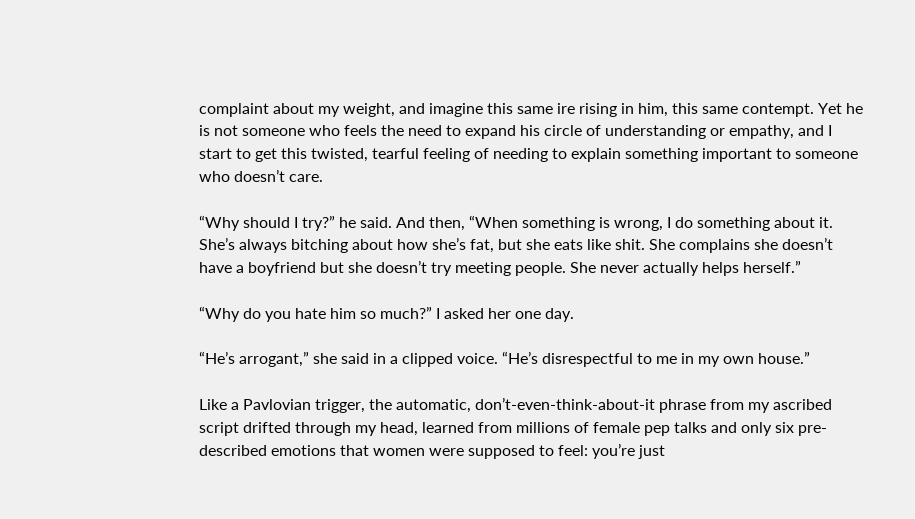complaint about my weight, and imagine this same ire rising in him, this same contempt. Yet he is not someone who feels the need to expand his circle of understanding or empathy, and I start to get this twisted, tearful feeling of needing to explain something important to someone who doesn’t care.

“Why should I try?” he said. And then, “When something is wrong, I do something about it. She’s always bitching about how she’s fat, but she eats like shit. She complains she doesn’t have a boyfriend but she doesn’t try meeting people. She never actually helps herself.”

“Why do you hate him so much?” I asked her one day.

“He’s arrogant,” she said in a clipped voice. “He’s disrespectful to me in my own house.”

Like a Pavlovian trigger, the automatic, don’t-even-think-about-it phrase from my ascribed script drifted through my head, learned from millions of female pep talks and only six pre-described emotions that women were supposed to feel: you’re just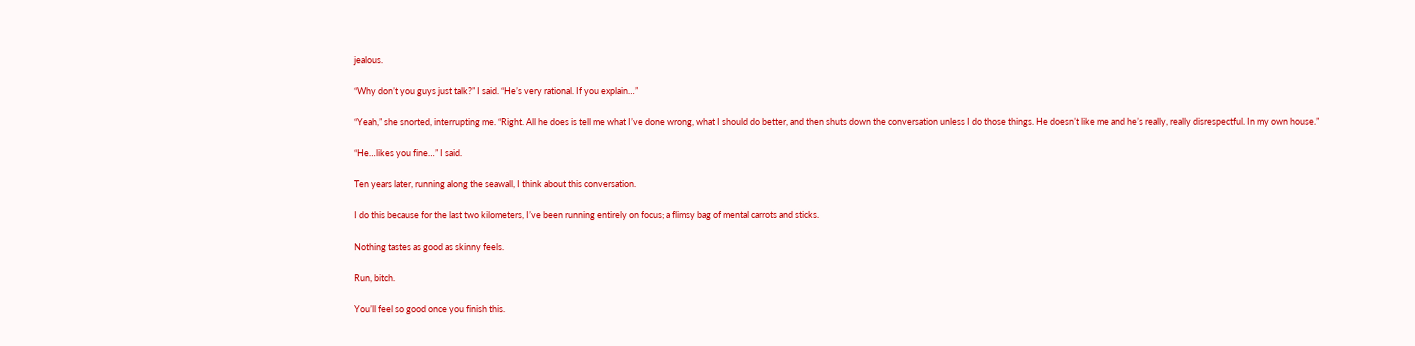jealous.

“Why don’t you guys just talk?” I said. “He’s very rational. If you explain…”

“Yeah,” she snorted, interrupting me. “Right. All he does is tell me what I’ve done wrong, what I should do better, and then shuts down the conversation unless I do those things. He doesn’t like me and he’s really, really disrespectful. In my own house.”

“He…likes you fine…” I said.

Ten years later, running along the seawall, I think about this conversation.

I do this because for the last two kilometers, I’ve been running entirely on focus; a flimsy bag of mental carrots and sticks.

Nothing tastes as good as skinny feels.

Run, bitch.

You’ll feel so good once you finish this.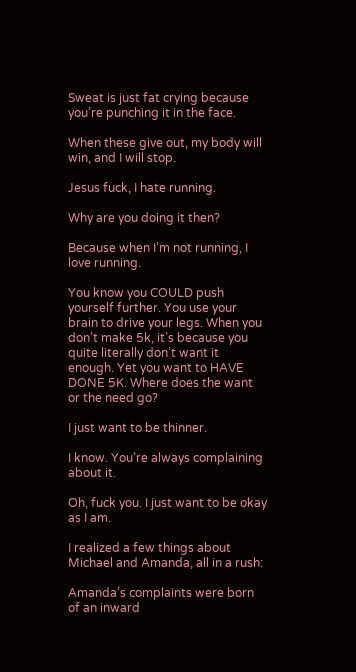Sweat is just fat crying because you’re punching it in the face.

When these give out, my body will win, and I will stop.

Jesus fuck, I hate running.

Why are you doing it then?

Because when I’m not running, I love running.

You know you COULD push yourself further. You use your brain to drive your legs. When you don’t make 5k, it’s because you quite literally don’t want it enough. Yet you want to HAVE DONE 5K. Where does the want or the need go?

I just want to be thinner.

I know. You’re always complaining about it.

Oh, fuck you. I just want to be okay as I am.

I realized a few things about Michael and Amanda, all in a rush:

Amanda’s complaints were born of an inward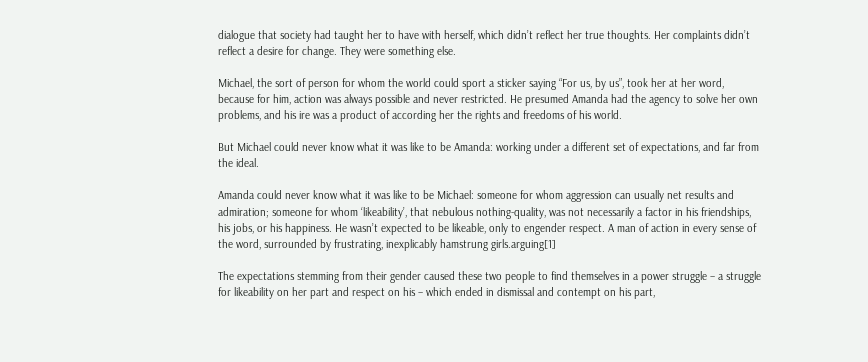dialogue that society had taught her to have with herself, which didn’t reflect her true thoughts. Her complaints didn’t reflect a desire for change. They were something else.

Michael, the sort of person for whom the world could sport a sticker saying “For us, by us”, took her at her word, because for him, action was always possible and never restricted. He presumed Amanda had the agency to solve her own problems, and his ire was a product of according her the rights and freedoms of his world.

But Michael could never know what it was like to be Amanda: working under a different set of expectations, and far from the ideal.

Amanda could never know what it was like to be Michael: someone for whom aggression can usually net results and admiration; someone for whom ‘likeability’, that nebulous nothing-quality, was not necessarily a factor in his friendships, his jobs, or his happiness. He wasn’t expected to be likeable, only to engender respect. A man of action in every sense of the word, surrounded by frustrating, inexplicably hamstrung girls.arguing[1]

The expectations stemming from their gender caused these two people to find themselves in a power struggle – a struggle for likeability on her part and respect on his – which ended in dismissal and contempt on his part,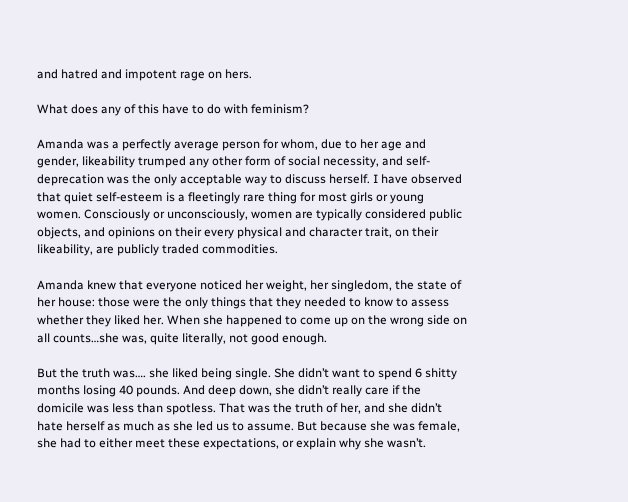and hatred and impotent rage on hers.

What does any of this have to do with feminism?

Amanda was a perfectly average person for whom, due to her age and gender, likeability trumped any other form of social necessity, and self-deprecation was the only acceptable way to discuss herself. I have observed that quiet self-esteem is a fleetingly rare thing for most girls or young women. Consciously or unconsciously, women are typically considered public objects, and opinions on their every physical and character trait, on their likeability, are publicly traded commodities.

Amanda knew that everyone noticed her weight, her singledom, the state of her house: those were the only things that they needed to know to assess whether they liked her. When she happened to come up on the wrong side on all counts…she was, quite literally, not good enough.

But the truth was…. she liked being single. She didn’t want to spend 6 shitty months losing 40 pounds. And deep down, she didn’t really care if the domicile was less than spotless. That was the truth of her, and she didn’t hate herself as much as she led us to assume. But because she was female, she had to either meet these expectations, or explain why she wasn’t.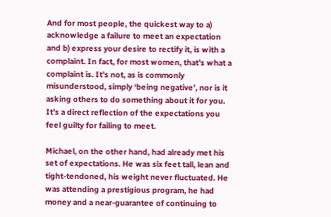And for most people, the quickest way to a) acknowledge a failure to meet an expectation and b) express your desire to rectify it, is with a complaint. In fact, for most women, that’s what a complaint is. It’s not, as is commonly misunderstood, simply ‘being negative’, nor is it asking others to do something about it for you. It’s a direct reflection of the expectations you feel guilty for failing to meet.

Michael, on the other hand, had already met his set of expectations. He was six feet tall, lean and tight-tendoned, his weight never fluctuated. He was attending a prestigious program, he had money and a near-guarantee of continuing to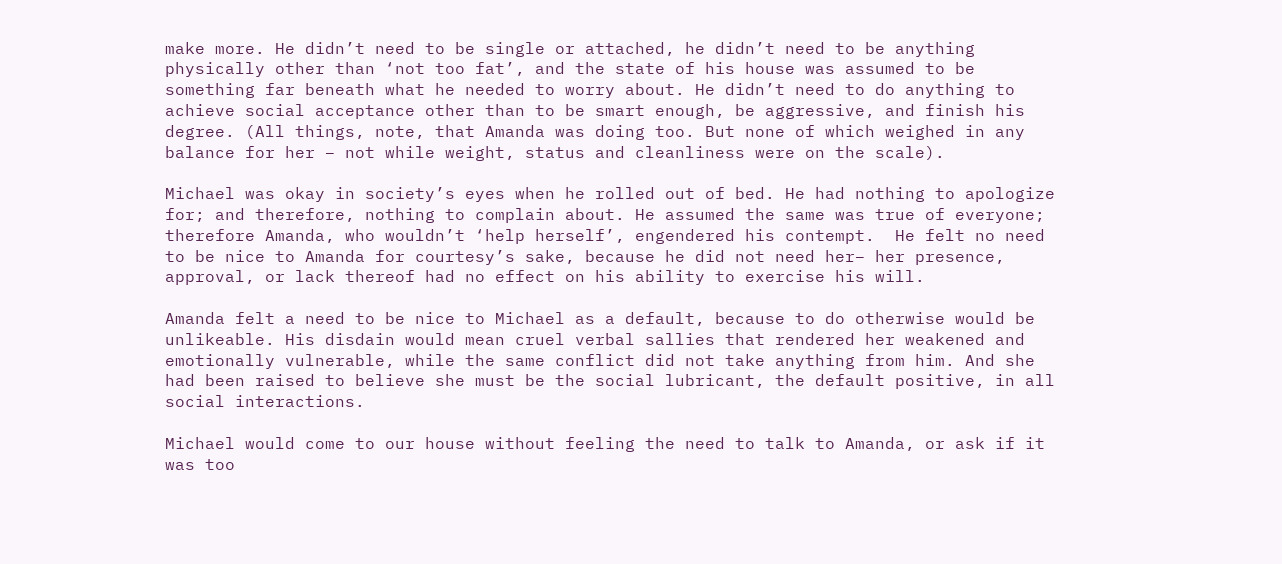make more. He didn’t need to be single or attached, he didn’t need to be anything physically other than ‘not too fat’, and the state of his house was assumed to be something far beneath what he needed to worry about. He didn’t need to do anything to achieve social acceptance other than to be smart enough, be aggressive, and finish his degree. (All things, note, that Amanda was doing too. But none of which weighed in any balance for her – not while weight, status and cleanliness were on the scale).

Michael was okay in society’s eyes when he rolled out of bed. He had nothing to apologize for; and therefore, nothing to complain about. He assumed the same was true of everyone; therefore Amanda, who wouldn’t ‘help herself’, engendered his contempt.  He felt no need to be nice to Amanda for courtesy’s sake, because he did not need her– her presence, approval, or lack thereof had no effect on his ability to exercise his will.

Amanda felt a need to be nice to Michael as a default, because to do otherwise would be unlikeable. His disdain would mean cruel verbal sallies that rendered her weakened and emotionally vulnerable, while the same conflict did not take anything from him. And she had been raised to believe she must be the social lubricant, the default positive, in all social interactions.

Michael would come to our house without feeling the need to talk to Amanda, or ask if it was too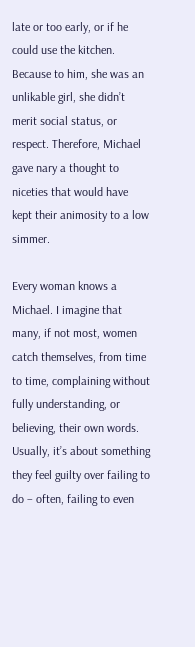late or too early, or if he could use the kitchen. Because to him, she was an unlikable girl, she didn’t merit social status, or respect. Therefore, Michael gave nary a thought to niceties that would have kept their animosity to a low simmer.

Every woman knows a Michael. I imagine that many, if not most, women catch themselves, from time to time, complaining without fully understanding, or believing, their own words. Usually, it’s about something they feel guilty over failing to do – often, failing to even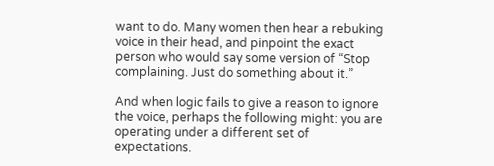want to do. Many women then hear a rebuking voice in their head, and pinpoint the exact person who would say some version of “Stop complaining. Just do something about it.”

And when logic fails to give a reason to ignore the voice, perhaps the following might: you are operating under a different set of expectations.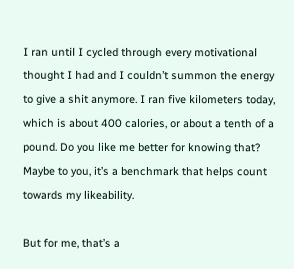I ran until I cycled through every motivational thought I had and I couldn’t summon the energy to give a shit anymore. I ran five kilometers today, which is about 400 calories, or about a tenth of a pound. Do you like me better for knowing that? Maybe to you, it’s a benchmark that helps count towards my likeability.

But for me, that’s a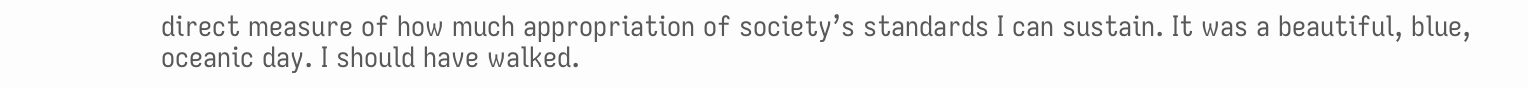direct measure of how much appropriation of society’s standards I can sustain. It was a beautiful, blue, oceanic day. I should have walked.